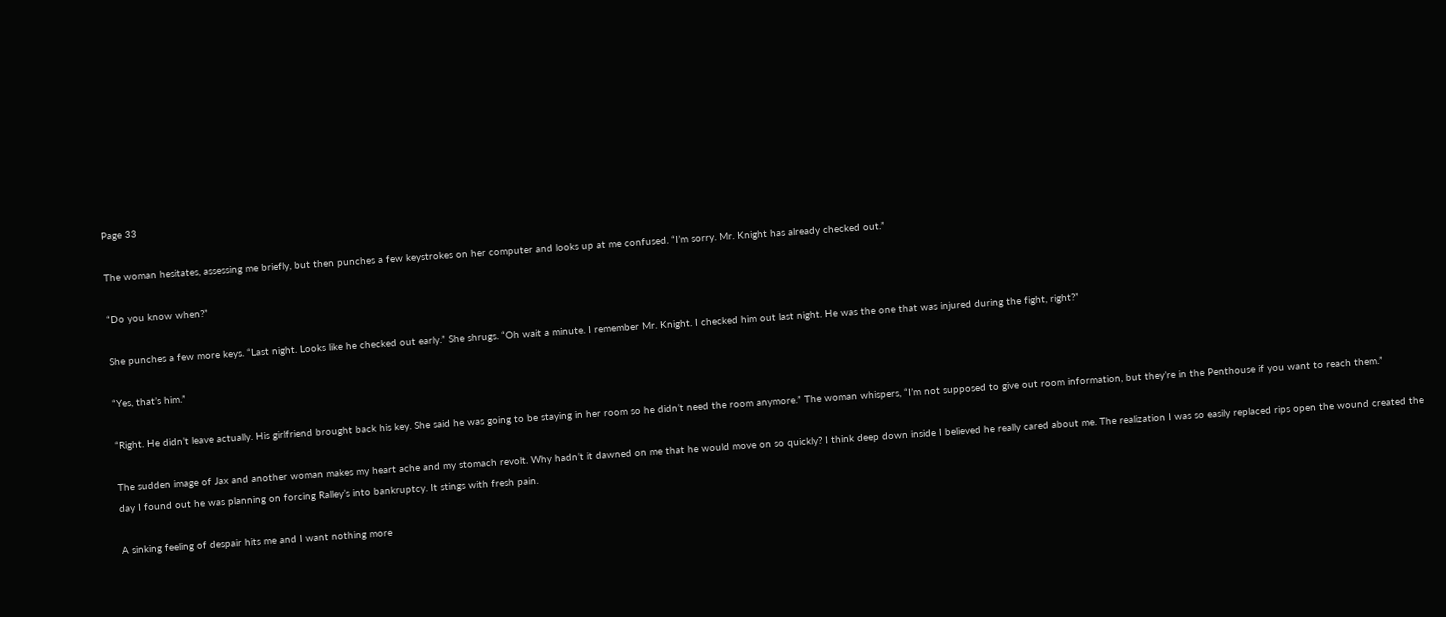Page 33

The woman hesitates, assessing me briefly, but then punches a few keystrokes on her computer and looks up at me confused. “I’m sorry. Mr. Knight has already checked out.”

“Do you know when?”

She punches a few more keys. “Last night. Looks like he checked out early.” She shrugs. “Oh wait a minute. I remember Mr. Knight. I checked him out last night. He was the one that was injured during the fight, right?”

“Yes, that’s him.”

“Right. He didn’t leave actually. His girlfriend brought back his key. She said he was going to be staying in her room so he didn’t need the room anymore.” The woman whispers, “I’m not supposed to give out room information, but they’re in the Penthouse if you want to reach them.”

The sudden image of Jax and another woman makes my heart ache and my stomach revolt. Why hadn’t it dawned on me that he would move on so quickly? I think deep down inside I believed he really cared about me. The realization I was so easily replaced rips open the wound created the day I found out he was planning on forcing Ralley’s into bankruptcy. It stings with fresh pain.

A sinking feeling of despair hits me and I want nothing more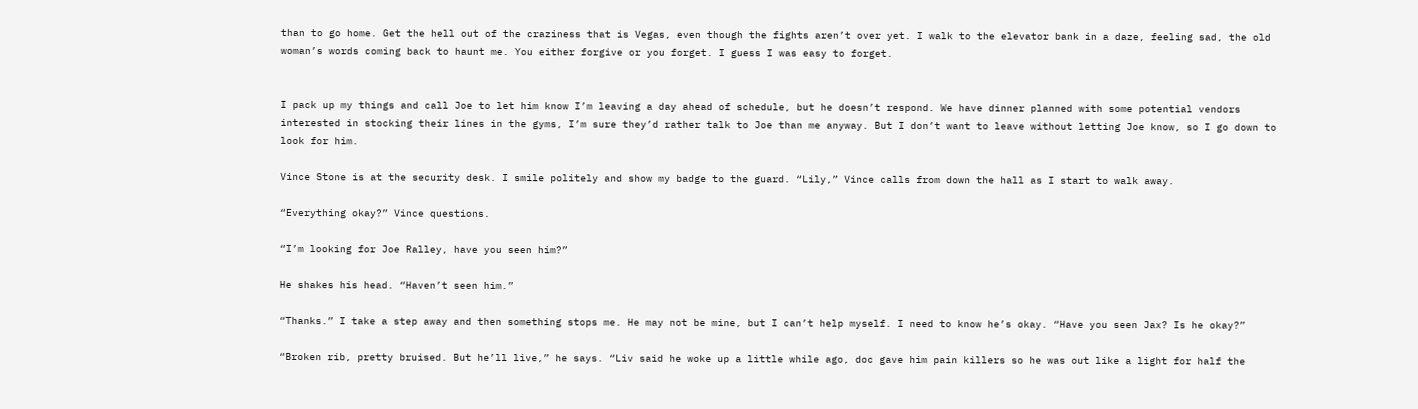than to go home. Get the hell out of the craziness that is Vegas, even though the fights aren’t over yet. I walk to the elevator bank in a daze, feeling sad, the old woman’s words coming back to haunt me. You either forgive or you forget. I guess I was easy to forget.


I pack up my things and call Joe to let him know I’m leaving a day ahead of schedule, but he doesn’t respond. We have dinner planned with some potential vendors interested in stocking their lines in the gyms, I’m sure they’d rather talk to Joe than me anyway. But I don’t want to leave without letting Joe know, so I go down to look for him.

Vince Stone is at the security desk. I smile politely and show my badge to the guard. “Lily,” Vince calls from down the hall as I start to walk away.

“Everything okay?” Vince questions.

“I’m looking for Joe Ralley, have you seen him?”

He shakes his head. “Haven’t seen him.”

“Thanks.” I take a step away and then something stops me. He may not be mine, but I can’t help myself. I need to know he’s okay. “Have you seen Jax? Is he okay?”

“Broken rib, pretty bruised. But he’ll live,” he says. “Liv said he woke up a little while ago, doc gave him pain killers so he was out like a light for half the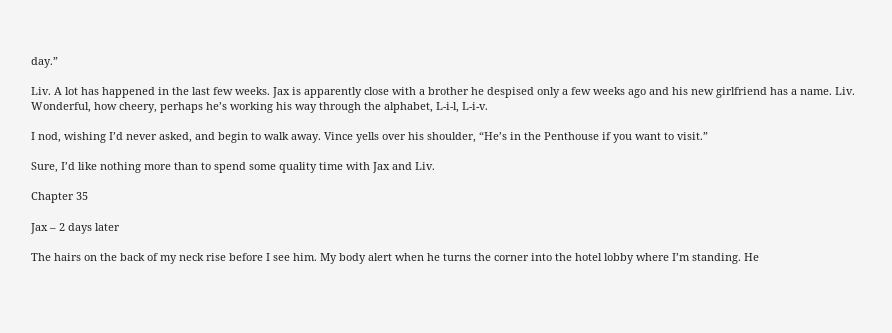day.”

Liv. A lot has happened in the last few weeks. Jax is apparently close with a brother he despised only a few weeks ago and his new girlfriend has a name. Liv. Wonderful, how cheery, perhaps he’s working his way through the alphabet, L-i-l, L-i-v.

I nod, wishing I’d never asked, and begin to walk away. Vince yells over his shoulder, “He’s in the Penthouse if you want to visit.”

Sure, I’d like nothing more than to spend some quality time with Jax and Liv.

Chapter 35

Jax – 2 days later

The hairs on the back of my neck rise before I see him. My body alert when he turns the corner into the hotel lobby where I’m standing. He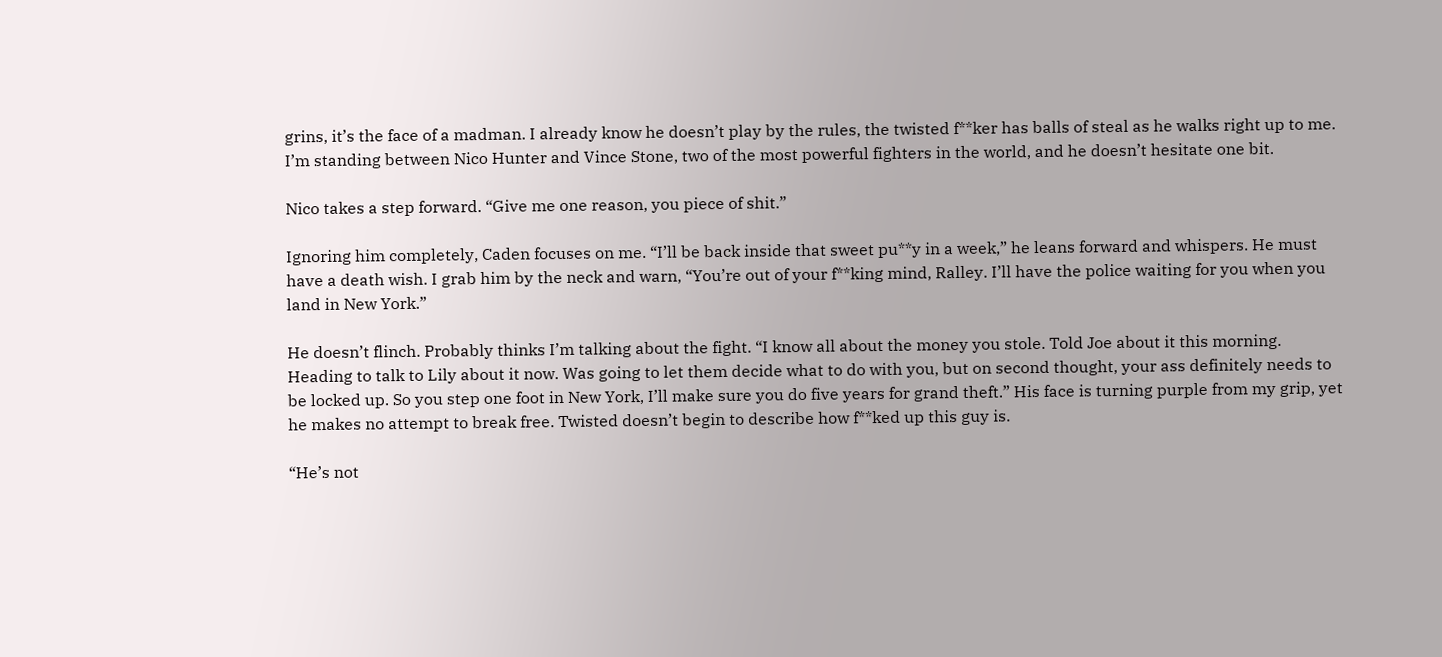grins, it’s the face of a madman. I already know he doesn’t play by the rules, the twisted f**ker has balls of steal as he walks right up to me. I’m standing between Nico Hunter and Vince Stone, two of the most powerful fighters in the world, and he doesn’t hesitate one bit.

Nico takes a step forward. “Give me one reason, you piece of shit.”

Ignoring him completely, Caden focuses on me. “I’ll be back inside that sweet pu**y in a week,” he leans forward and whispers. He must have a death wish. I grab him by the neck and warn, “You’re out of your f**king mind, Ralley. I’ll have the police waiting for you when you land in New York.”

He doesn’t flinch. Probably thinks I’m talking about the fight. “I know all about the money you stole. Told Joe about it this morning. Heading to talk to Lily about it now. Was going to let them decide what to do with you, but on second thought, your ass definitely needs to be locked up. So you step one foot in New York, I’ll make sure you do five years for grand theft.” His face is turning purple from my grip, yet he makes no attempt to break free. Twisted doesn’t begin to describe how f**ked up this guy is.

“He’s not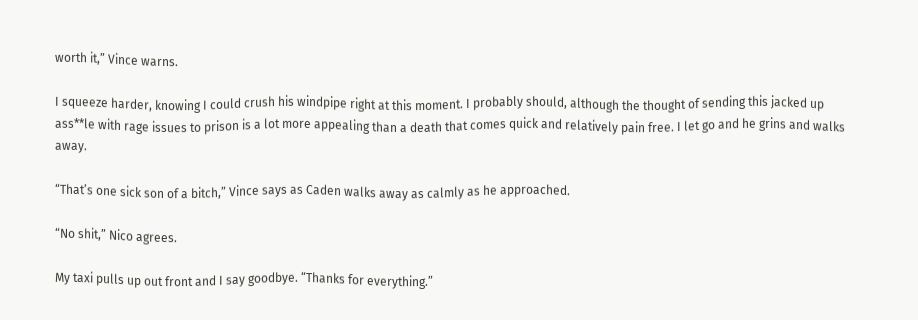worth it,” Vince warns.

I squeeze harder, knowing I could crush his windpipe right at this moment. I probably should, although the thought of sending this jacked up ass**le with rage issues to prison is a lot more appealing than a death that comes quick and relatively pain free. I let go and he grins and walks away.

“That’s one sick son of a bitch,” Vince says as Caden walks away as calmly as he approached.

“No shit,” Nico agrees.

My taxi pulls up out front and I say goodbye. “Thanks for everything.”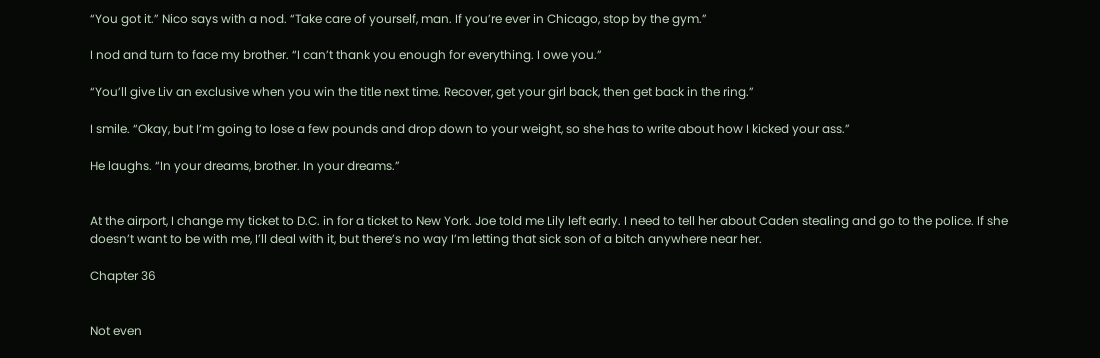“You got it.” Nico says with a nod. “Take care of yourself, man. If you’re ever in Chicago, stop by the gym.”

I nod and turn to face my brother. “I can’t thank you enough for everything. I owe you.”

“You’ll give Liv an exclusive when you win the title next time. Recover, get your girl back, then get back in the ring.”

I smile. “Okay, but I’m going to lose a few pounds and drop down to your weight, so she has to write about how I kicked your ass.”

He laughs. “In your dreams, brother. In your dreams.”


At the airport, I change my ticket to D.C. in for a ticket to New York. Joe told me Lily left early. I need to tell her about Caden stealing and go to the police. If she doesn’t want to be with me, I’ll deal with it, but there’s no way I’m letting that sick son of a bitch anywhere near her.

Chapter 36


Not even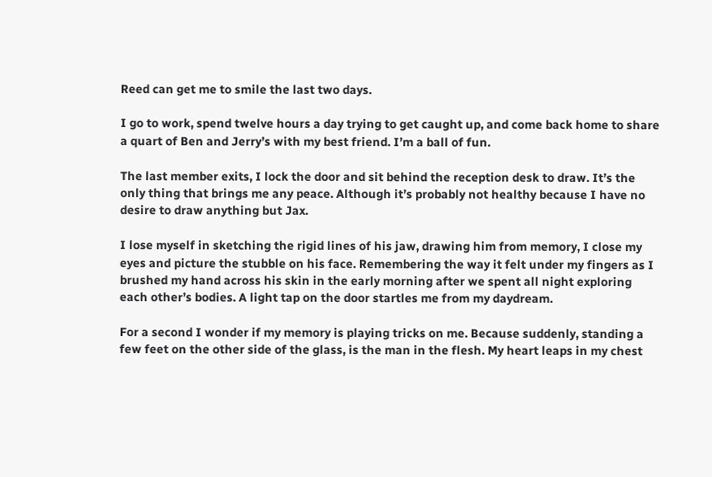Reed can get me to smile the last two days.

I go to work, spend twelve hours a day trying to get caught up, and come back home to share a quart of Ben and Jerry’s with my best friend. I’m a ball of fun.

The last member exits, I lock the door and sit behind the reception desk to draw. It’s the only thing that brings me any peace. Although it’s probably not healthy because I have no desire to draw anything but Jax.

I lose myself in sketching the rigid lines of his jaw, drawing him from memory, I close my eyes and picture the stubble on his face. Remembering the way it felt under my fingers as I brushed my hand across his skin in the early morning after we spent all night exploring each other’s bodies. A light tap on the door startles me from my daydream.

For a second I wonder if my memory is playing tricks on me. Because suddenly, standing a few feet on the other side of the glass, is the man in the flesh. My heart leaps in my chest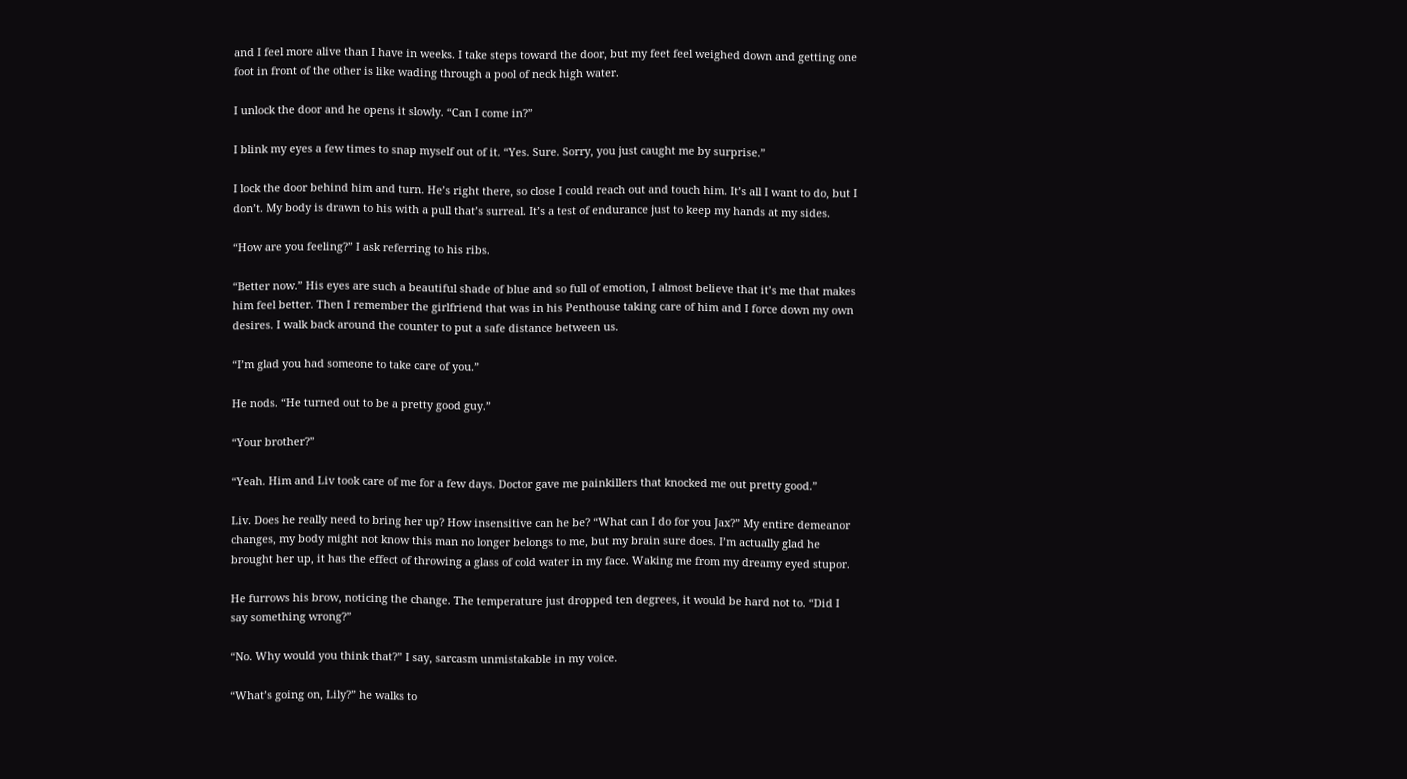and I feel more alive than I have in weeks. I take steps toward the door, but my feet feel weighed down and getting one foot in front of the other is like wading through a pool of neck high water.

I unlock the door and he opens it slowly. “Can I come in?”

I blink my eyes a few times to snap myself out of it. “Yes. Sure. Sorry, you just caught me by surprise.”

I lock the door behind him and turn. He’s right there, so close I could reach out and touch him. It’s all I want to do, but I don’t. My body is drawn to his with a pull that’s surreal. It’s a test of endurance just to keep my hands at my sides.

“How are you feeling?” I ask referring to his ribs.

“Better now.” His eyes are such a beautiful shade of blue and so full of emotion, I almost believe that it’s me that makes him feel better. Then I remember the girlfriend that was in his Penthouse taking care of him and I force down my own desires. I walk back around the counter to put a safe distance between us.

“I’m glad you had someone to take care of you.”

He nods. “He turned out to be a pretty good guy.”

“Your brother?”

“Yeah. Him and Liv took care of me for a few days. Doctor gave me painkillers that knocked me out pretty good.”

Liv. Does he really need to bring her up? How insensitive can he be? “What can I do for you Jax?” My entire demeanor changes, my body might not know this man no longer belongs to me, but my brain sure does. I’m actually glad he brought her up, it has the effect of throwing a glass of cold water in my face. Waking me from my dreamy eyed stupor.

He furrows his brow, noticing the change. The temperature just dropped ten degrees, it would be hard not to. “Did I say something wrong?”

“No. Why would you think that?” I say, sarcasm unmistakable in my voice.

“What’s going on, Lily?” he walks to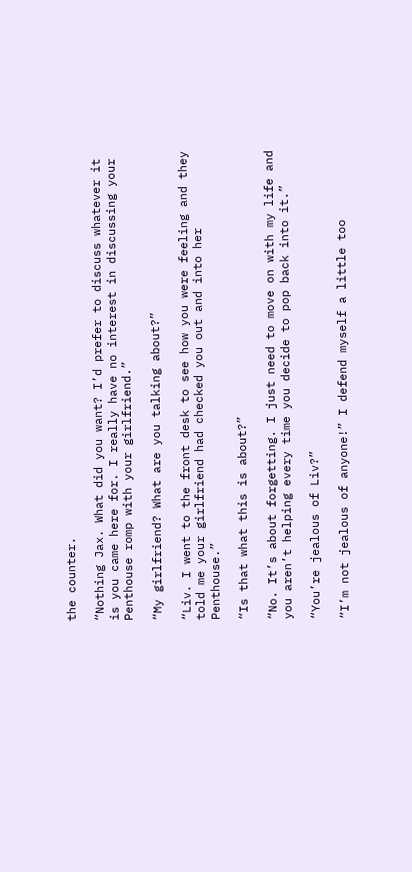the counter.

“Nothing Jax. What did you want? I’d prefer to discuss whatever it is you came here for. I really have no interest in discussing your Penthouse romp with your girlfriend.”

“My girlfriend? What are you talking about?”

“Liv. I went to the front desk to see how you were feeling and they told me your girlfriend had checked you out and into her Penthouse.”

“Is that what this is about?”

“No. It’s about forgetting. I just need to move on with my life and you aren’t helping every time you decide to pop back into it.”

“You’re jealous of Liv?”

“I’m not jealous of anyone!” I defend myself a little too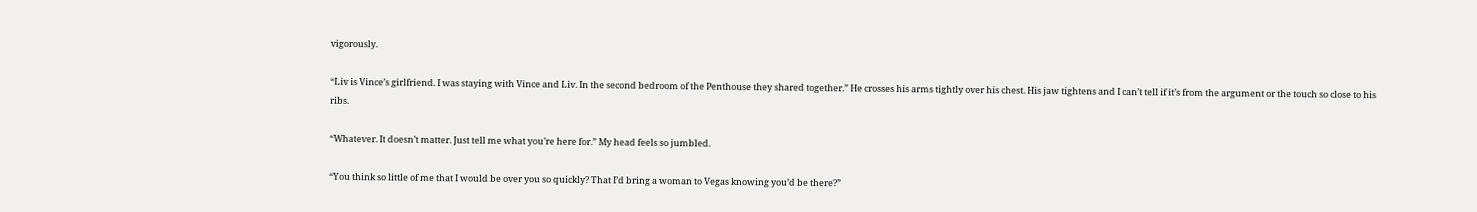vigorously.

“Liv is Vince’s girlfriend. I was staying with Vince and Liv. In the second bedroom of the Penthouse they shared together.” He crosses his arms tightly over his chest. His jaw tightens and I can’t tell if it’s from the argument or the touch so close to his ribs.

“Whatever. It doesn’t matter. Just tell me what you’re here for.” My head feels so jumbled.

“You think so little of me that I would be over you so quickly? That I’d bring a woman to Vegas knowing you’d be there?”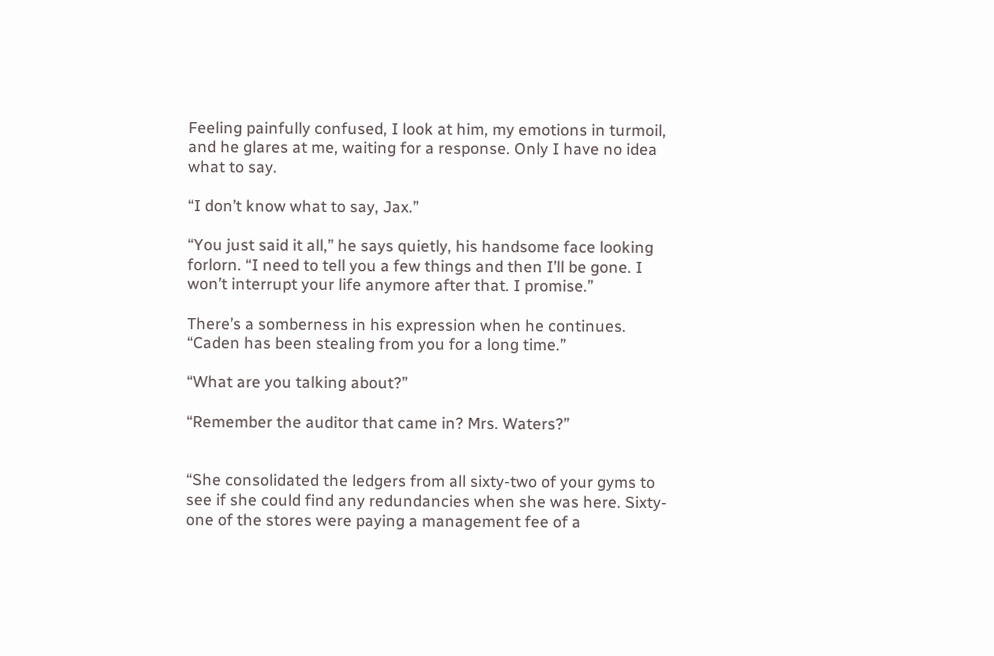Feeling painfully confused, I look at him, my emotions in turmoil, and he glares at me, waiting for a response. Only I have no idea what to say.

“I don’t know what to say, Jax.”

“You just said it all,” he says quietly, his handsome face looking forlorn. “I need to tell you a few things and then I’ll be gone. I won’t interrupt your life anymore after that. I promise.”

There’s a somberness in his expression when he continues. “Caden has been stealing from you for a long time.”

“What are you talking about?”

“Remember the auditor that came in? Mrs. Waters?”


“She consolidated the ledgers from all sixty-two of your gyms to see if she could find any redundancies when she was here. Sixty-one of the stores were paying a management fee of a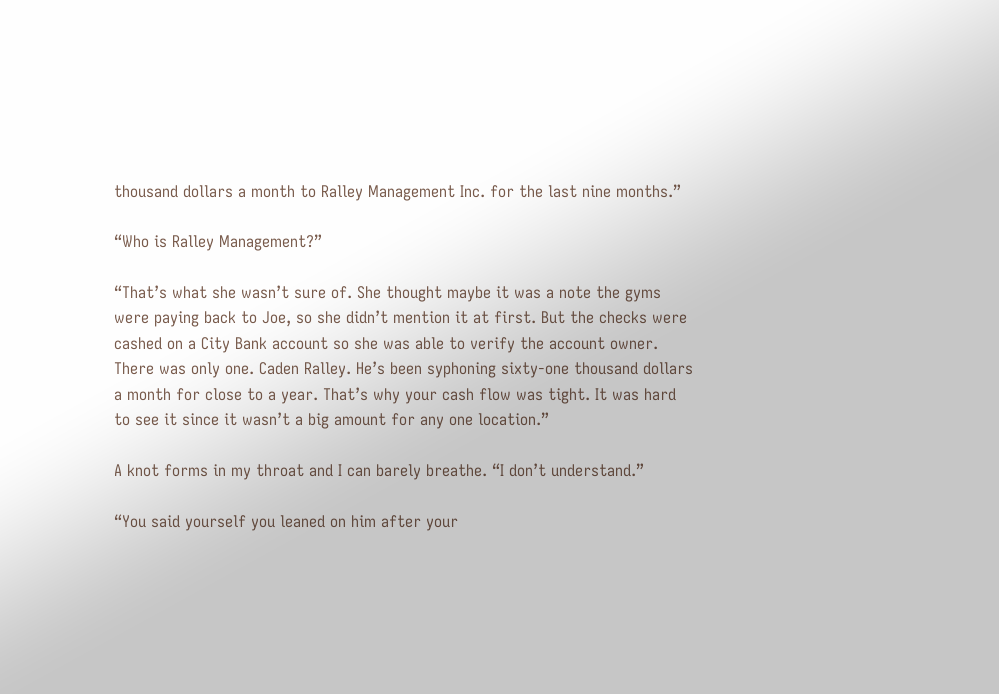thousand dollars a month to Ralley Management Inc. for the last nine months.”

“Who is Ralley Management?”

“That’s what she wasn’t sure of. She thought maybe it was a note the gyms were paying back to Joe, so she didn’t mention it at first. But the checks were cashed on a City Bank account so she was able to verify the account owner. There was only one. Caden Ralley. He’s been syphoning sixty-one thousand dollars a month for close to a year. That’s why your cash flow was tight. It was hard to see it since it wasn’t a big amount for any one location.”

A knot forms in my throat and I can barely breathe. “I don’t understand.”

“You said yourself you leaned on him after your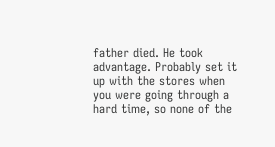father died. He took advantage. Probably set it up with the stores when you were going through a hard time, so none of the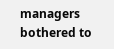managers bothered to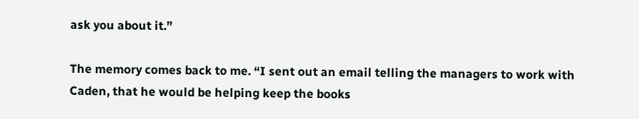ask you about it.”

The memory comes back to me. “I sent out an email telling the managers to work with Caden, that he would be helping keep the books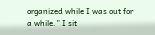organized while I was out for a while.” I sit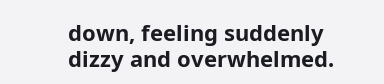down, feeling suddenly dizzy and overwhelmed.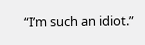“I’m such an idiot.”